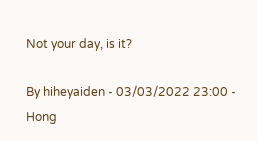Not your day, is it?

By hiheyaiden - 03/03/2022 23:00 - Hong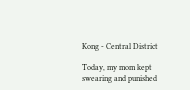Kong - Central District

Today, my mom kept swearing and punished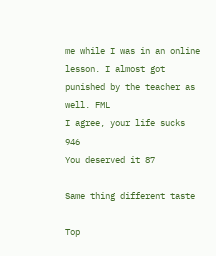me while I was in an online lesson. I almost got punished by the teacher as well. FML
I agree, your life sucks 946
You deserved it 87

Same thing different taste

Top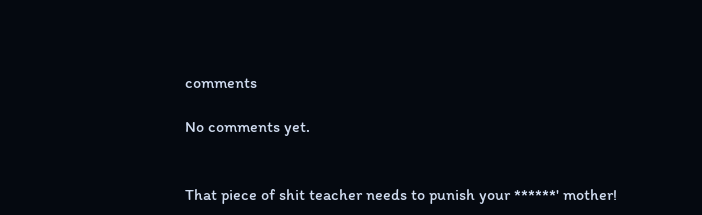comments

No comments yet.


That piece of shit teacher needs to punish your ******' mother!